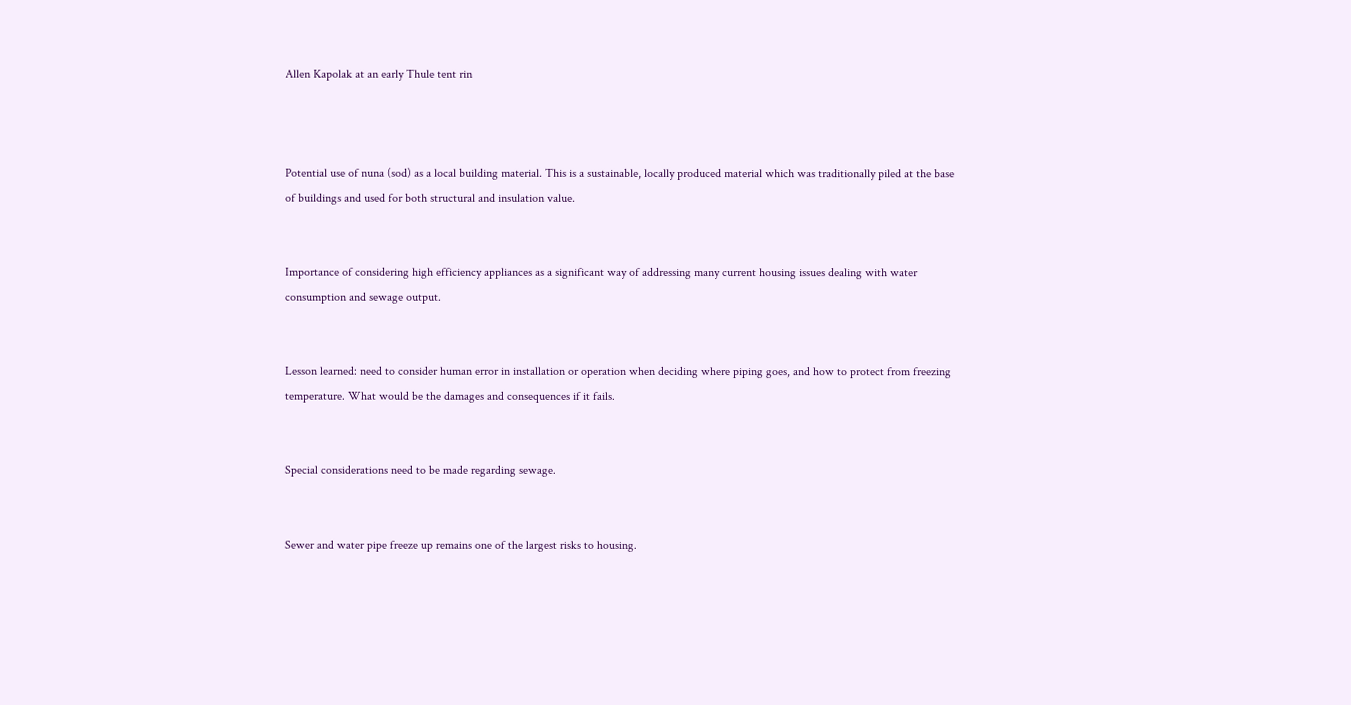Allen Kapolak at an early Thule tent rin



Potential use of nuna (sod) as a local building material. This is a sustainable, locally produced material which was traditionally piled at the base of buildings and used for both structural and insulation value.


Importance of considering high efficiency appliances as a significant way of addressing many current housing issues dealing with water consumption and sewage output.


Lesson learned: need to consider human error in installation or operation when deciding where piping goes, and how to protect from freezing temperature. What would be the damages and consequences if it fails.


Special considerations need to be made regarding sewage.


Sewer and water pipe freeze up remains one of the largest risks to housing.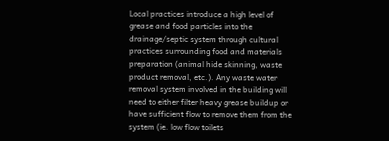Local practices introduce a high level of grease and food particles into the drainage/septic system through cultural practices surrounding food and materials preparation (animal hide skinning, waste product removal, etc.). Any waste water removal system involved in the building will need to either filter heavy grease buildup or have sufficient flow to remove them from the system (ie. low flow toilets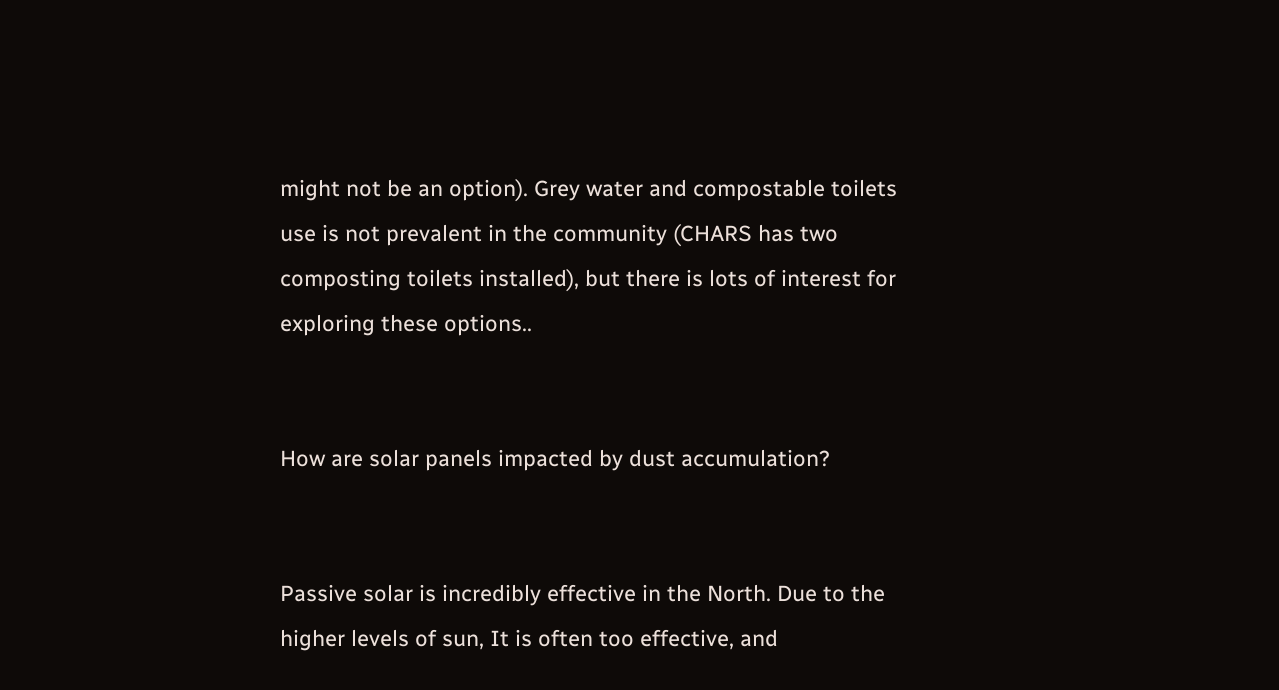might not be an option). Grey water and compostable toilets use is not prevalent in the community (CHARS has two composting toilets installed), but there is lots of interest for exploring these options..


How are solar panels impacted by dust accumulation?


Passive solar is incredibly effective in the North. Due to the higher levels of sun, It is often too effective, and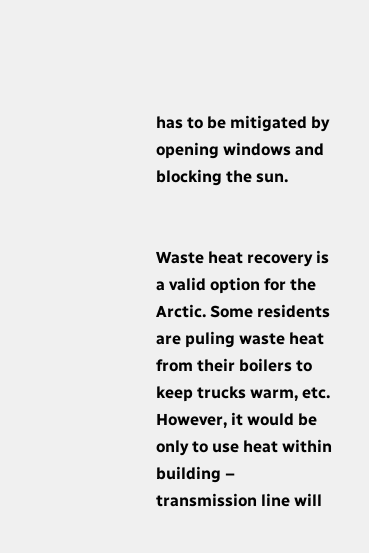has to be mitigated by opening windows and blocking the sun.


Waste heat recovery is a valid option for the Arctic. Some residents are puling waste heat from their boilers to keep trucks warm, etc. However, it would be only to use heat within building – transmission line will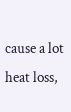cause a lot heat loss,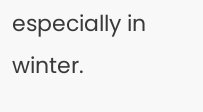especially in winter.